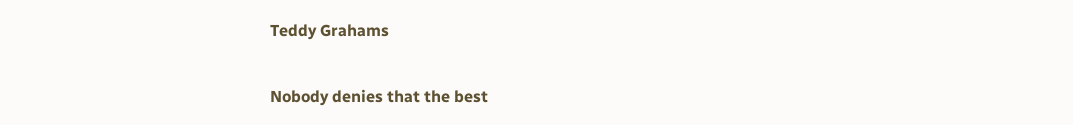Teddy Grahams

Nobody denies that the best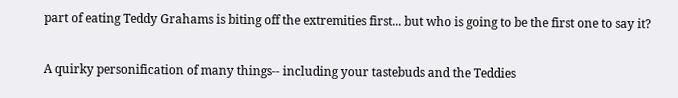part of eating Teddy Grahams is biting off the extremities first... but who is going to be the first one to say it?

A quirky personification of many things-- including your tastebuds and the Teddies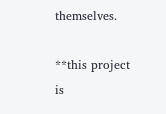themselves.

**this project is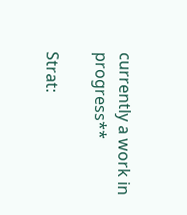currently a work in progress**

Strat: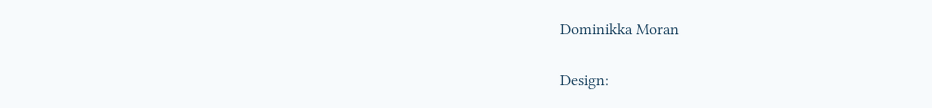Dominikka Moran

Design: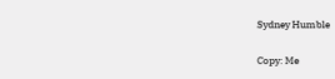Sydney Humble

Copy: Me